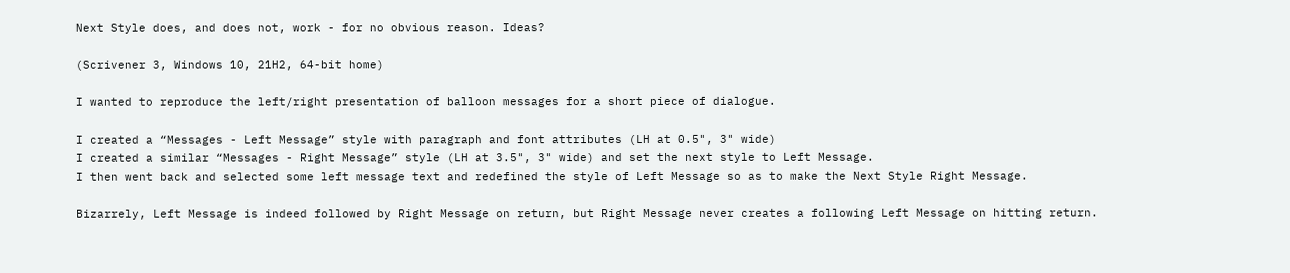Next Style does, and does not, work - for no obvious reason. Ideas?

(Scrivener 3, Windows 10, 21H2, 64-bit home)

I wanted to reproduce the left/right presentation of balloon messages for a short piece of dialogue.

I created a “Messages - Left Message” style with paragraph and font attributes (LH at 0.5", 3" wide)
I created a similar “Messages - Right Message” style (LH at 3.5", 3" wide) and set the next style to Left Message.
I then went back and selected some left message text and redefined the style of Left Message so as to make the Next Style Right Message.

Bizarrely, Left Message is indeed followed by Right Message on return, but Right Message never creates a following Left Message on hitting return.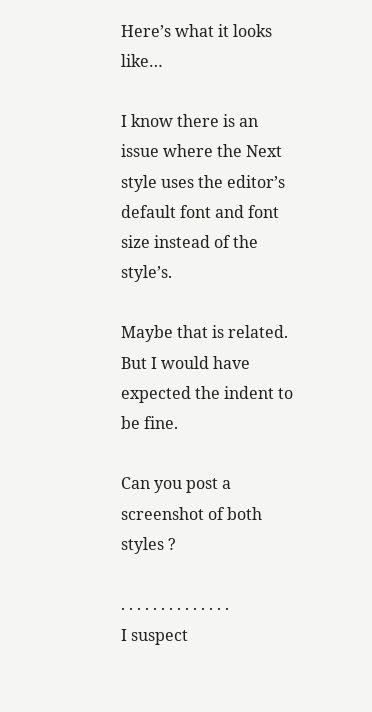Here’s what it looks like…

I know there is an issue where the Next style uses the editor’s default font and font size instead of the style’s.

Maybe that is related.
But I would have expected the indent to be fine.

Can you post a screenshot of both styles ?

. . . . . . . . . . . . . .
I suspect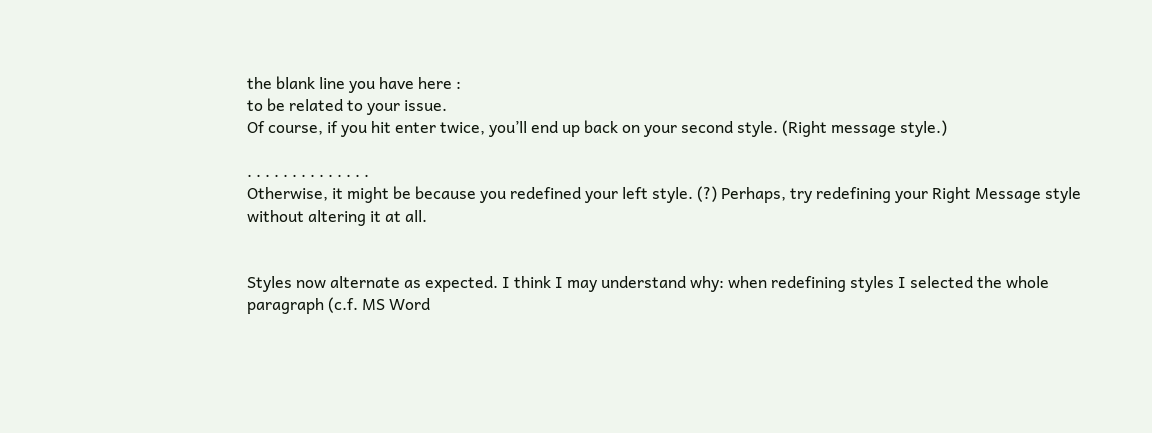the blank line you have here :
to be related to your issue.
Of course, if you hit enter twice, you’ll end up back on your second style. (Right message style.)

. . . . . . . . . . . . . .
Otherwise, it might be because you redefined your left style. (?) Perhaps, try redefining your Right Message style without altering it at all.


Styles now alternate as expected. I think I may understand why: when redefining styles I selected the whole paragraph (c.f. MS Word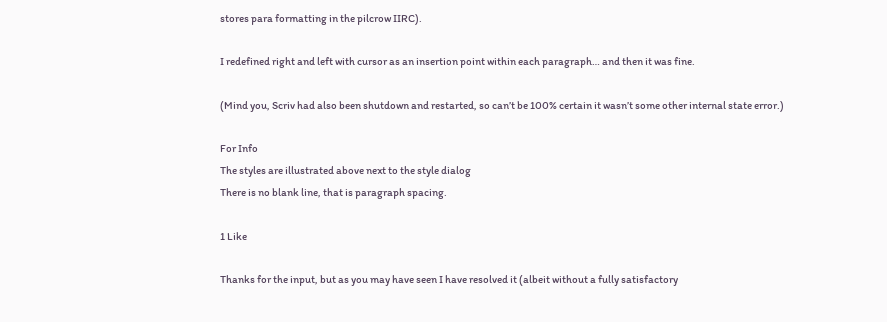stores para formatting in the pilcrow IIRC).

I redefined right and left with cursor as an insertion point within each paragraph… and then it was fine.

(Mind you, Scriv had also been shutdown and restarted, so can’t be 100% certain it wasn’t some other internal state error.)

For Info
The styles are illustrated above next to the style dialog
There is no blank line, that is paragraph spacing.

1 Like

Thanks for the input, but as you may have seen I have resolved it (albeit without a fully satisfactory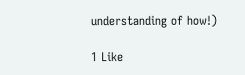understanding of how!)

1 Like